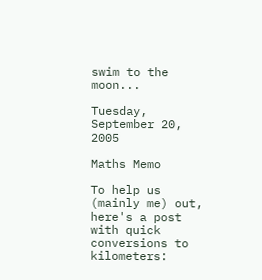swim to the moon...

Tuesday, September 20, 2005

Maths Memo

To help us (mainly me) out, here's a post with quick conversions to kilometers: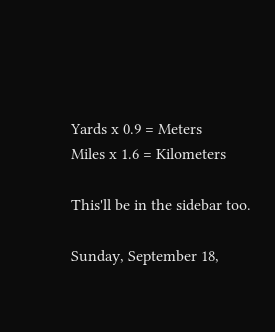Yards x 0.9 = Meters
Miles x 1.6 = Kilometers

This'll be in the sidebar too.

Sunday, September 18,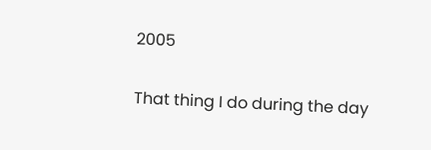2005

That thing I do during the day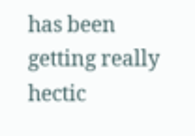has been getting really hectic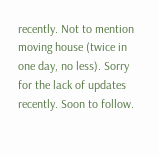recently. Not to mention moving house (twice in one day, no less). Sorry for the lack of updates recently. Soon to follow.